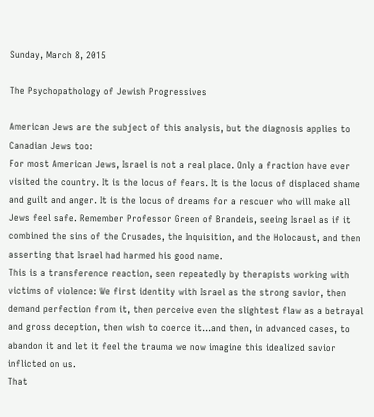Sunday, March 8, 2015

The Psychopathology of Jewish Progressives

American Jews are the subject of this analysis, but the diagnosis applies to Canadian Jews too:
For most American Jews, Israel is not a real place. Only a fraction have ever visited the country. It is the locus of fears. It is the locus of displaced shame and guilt and anger. It is the locus of dreams for a rescuer who will make all Jews feel safe. Remember Professor Green of Brandeis, seeing Israel as if it combined the sins of the Crusades, the Inquisition, and the Holocaust, and then asserting that Israel had harmed his good name.
This is a transference reaction, seen repeatedly by therapists working with victims of violence: We first identity with Israel as the strong savior, then demand perfection from it, then perceive even the slightest flaw as a betrayal and gross deception, then wish to coerce it…and then, in advanced cases, to abandon it and let it feel the trauma we now imagine this idealized savior inflicted on us.
That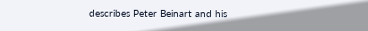describes Peter Beinart and his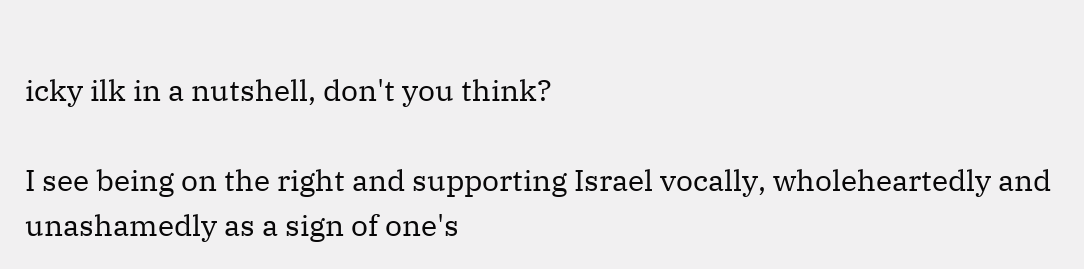icky ilk in a nutshell, don't you think?

I see being on the right and supporting Israel vocally, wholeheartedly and unashamedly as a sign of one's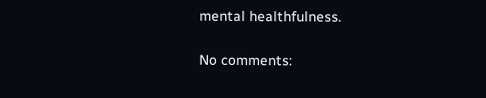mental healthfulness.

No comments: